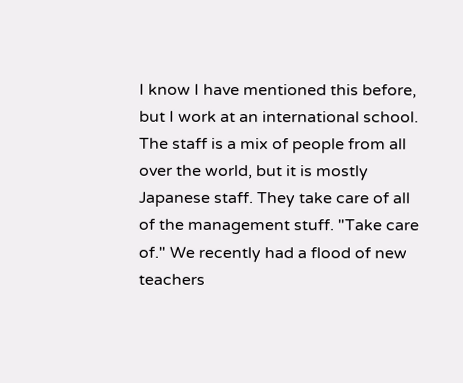I know I have mentioned this before, but I work at an international school. The staff is a mix of people from all over the world, but it is mostly Japanese staff. They take care of all of the management stuff. "Take care of." We recently had a flood of new teachers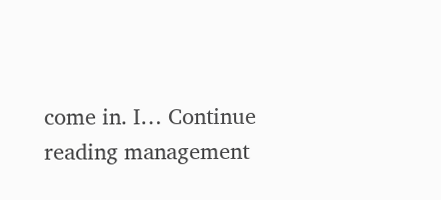come in. I… Continue reading management